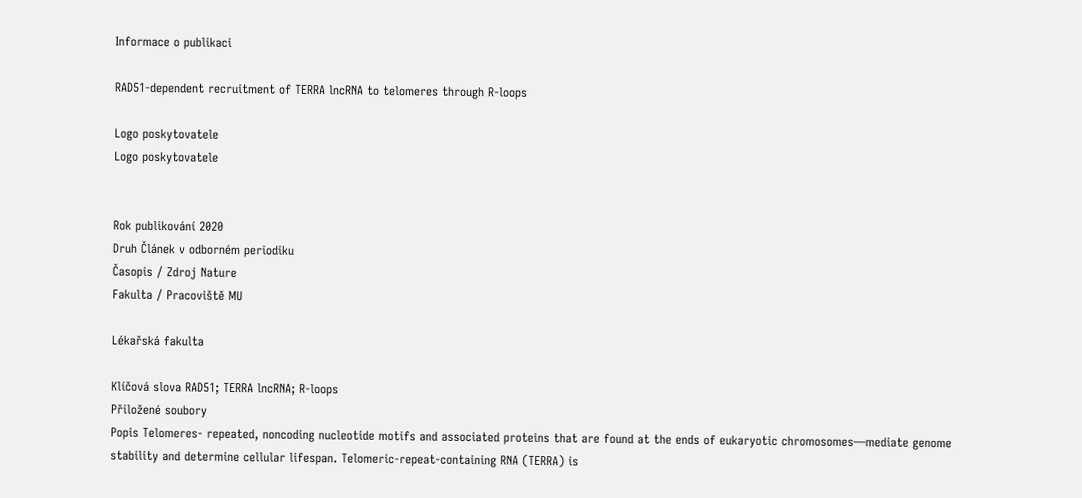Informace o publikaci

RAD51-dependent recruitment of TERRA lncRNA to telomeres through R-loops

Logo poskytovatele
Logo poskytovatele


Rok publikování 2020
Druh Článek v odborném periodiku
Časopis / Zdroj Nature
Fakulta / Pracoviště MU

Lékařská fakulta

Klíčová slova RAD51; TERRA lncRNA; R-loops
Přiložené soubory
Popis Telomeres- repeated, noncoding nucleotide motifs and associated proteins that are found at the ends of eukaryotic chromosomes—mediate genome stability and determine cellular lifespan. Telomeric-repeat-containing RNA (TERRA) is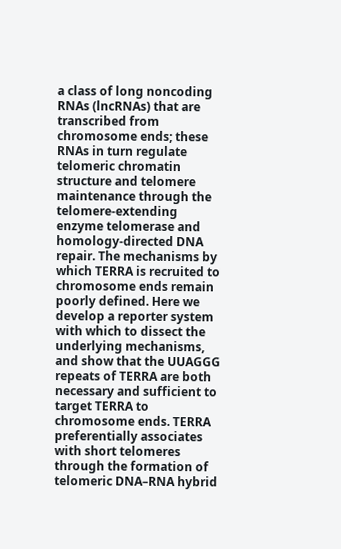a class of long noncoding RNAs (lncRNAs) that are transcribed from chromosome ends; these RNAs in turn regulate telomeric chromatin structure and telomere maintenance through the telomere-extending enzyme telomerase and homology-directed DNA repair. The mechanisms by which TERRA is recruited to chromosome ends remain poorly defined. Here we develop a reporter system with which to dissect the underlying mechanisms, and show that the UUAGGG repeats of TERRA are both necessary and sufficient to target TERRA to chromosome ends. TERRA preferentially associates with short telomeres through the formation of telomeric DNA–RNA hybrid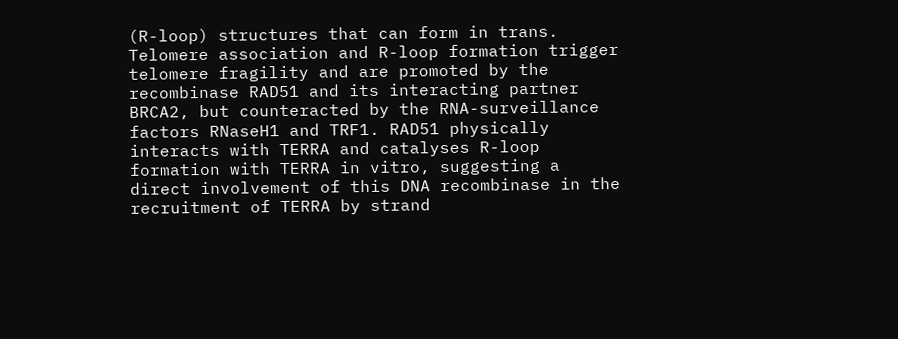(R-loop) structures that can form in trans. Telomere association and R-loop formation trigger telomere fragility and are promoted by the recombinase RAD51 and its interacting partner BRCA2, but counteracted by the RNA-surveillance factors RNaseH1 and TRF1. RAD51 physically interacts with TERRA and catalyses R-loop formation with TERRA in vitro, suggesting a direct involvement of this DNA recombinase in the recruitment of TERRA by strand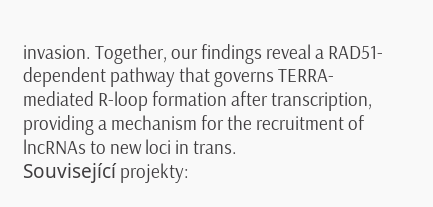invasion. Together, our findings reveal a RAD51-dependent pathway that governs TERRA-mediated R-loop formation after transcription, providing a mechanism for the recruitment of lncRNAs to new loci in trans.
Související projekty: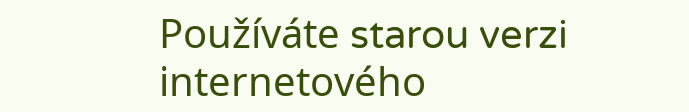Používáte starou verzi internetového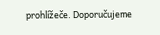prohlížeče. Doporučujeme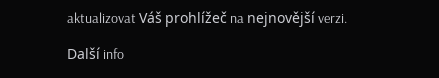aktualizovat Váš prohlížeč na nejnovější verzi.

Další info